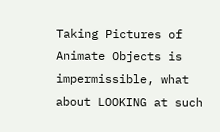Taking Pictures of Animate Objects is impermissible, what about LOOKING at such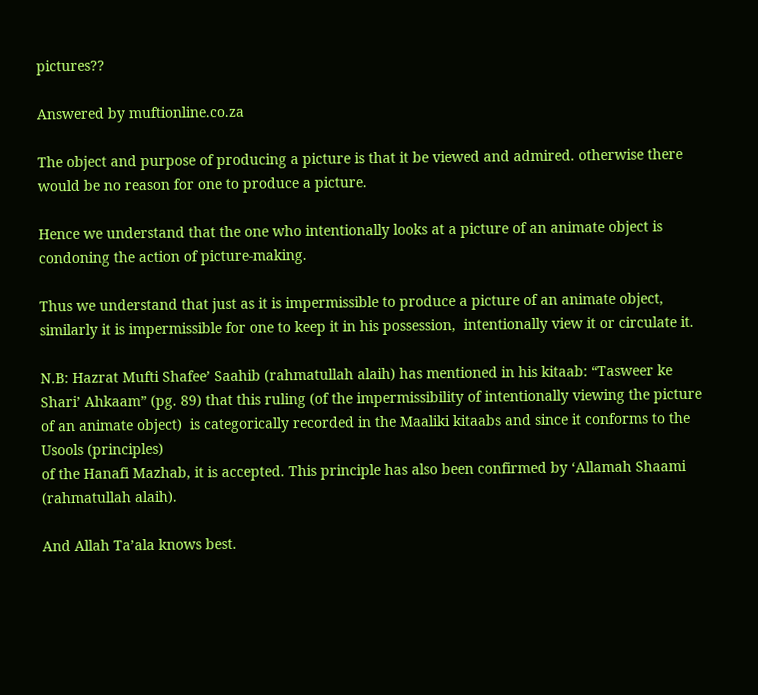pictures??

Answered by muftionline.co.za

The object and purpose of producing a picture is that it be viewed and admired. otherwise there would be no reason for one to produce a picture.

Hence we understand that the one who intentionally looks at a picture of an animate object is condoning the action of picture-making.

Thus we understand that just as it is impermissible to produce a picture of an animate object, similarly it is impermissible for one to keep it in his possession,  intentionally view it or circulate it.

N.B: Hazrat Mufti Shafee’ Saahib (rahmatullah alaih) has mentioned in his kitaab: “Tasweer ke Shari’ Ahkaam” (pg. 89) that this ruling (of the impermissibility of intentionally viewing the picture of an animate object)  is categorically recorded in the Maaliki kitaabs and since it conforms to the Usools (principles)
of the Hanafi Mazhab, it is accepted. This principle has also been confirmed by ‘Allamah Shaami (rahmatullah alaih).

And Allah Ta’ala knows best.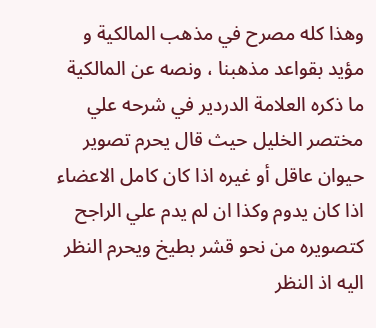وهذا كله مصرح في مذهب المالكية و مؤيد بقواعد مذهبنا ، ونصه عن المالكية ما ذكره العلامة الدردير في شرحه علي مختصر الخليل حيث قال يحرم تصوير حيوان عاقل أو غيره اذا كان كامل الاعضاء اذا كان يدوم وكذا ان لم يدم علي الراجح كتصويره من نحو قشر بطيخ ويحرم النظر اليه اذ النظر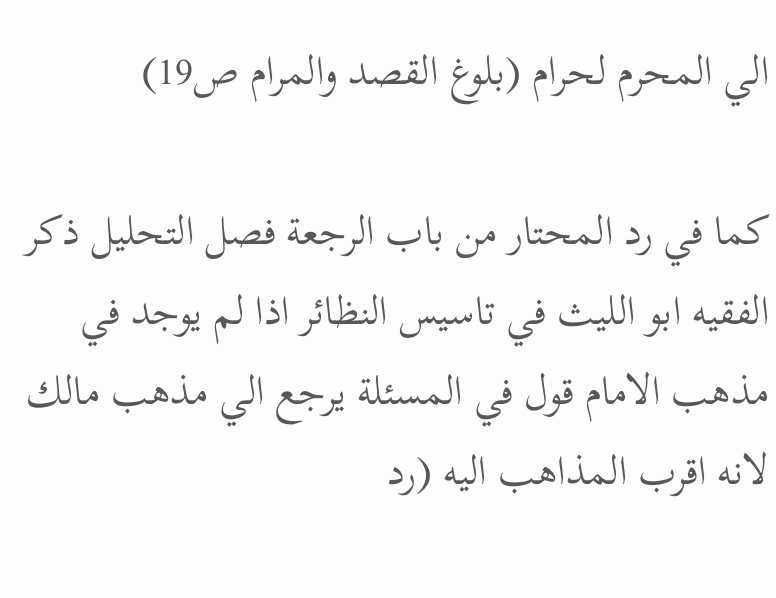الي المحرم لحرام (بلوغ القصد والمرام ص19)

كما في رد المحتار من باب الرجعة فصل التحليل ذكر الفقيه ابو الليث في تاسيس النظائر اذا لم يوجد في مذهب الامام قول في المسئلة يرجع الي مذهب مالك لانه اقرب المذاهب اليه (رد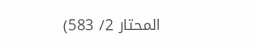المحتار 2/ 583)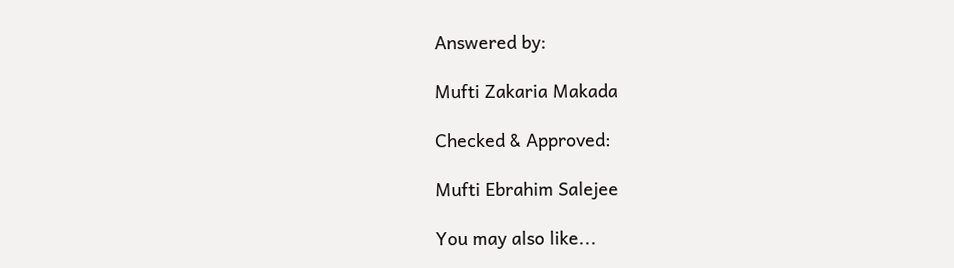Answered by:

Mufti Zakaria Makada

Checked & Approved:

Mufti Ebrahim Salejee

You may also like...